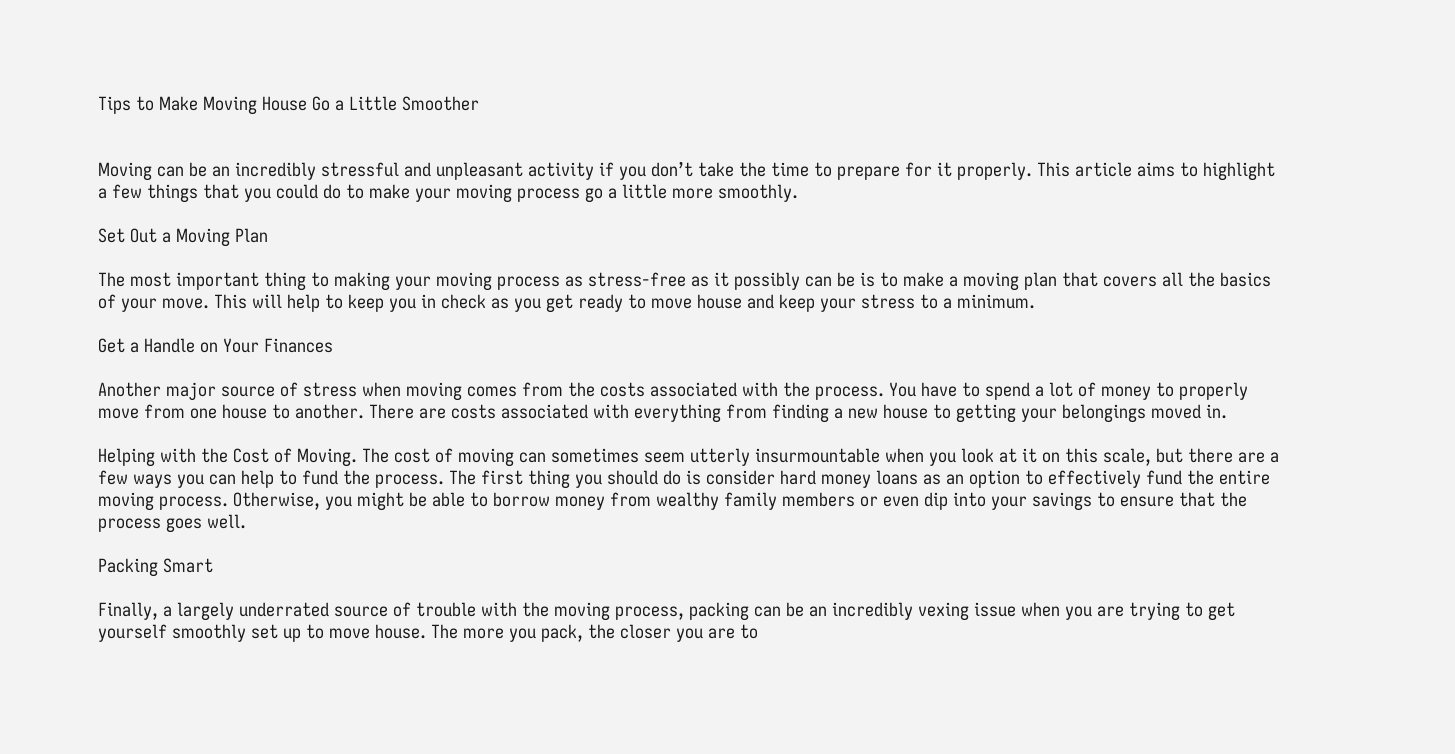Tips to Make Moving House Go a Little Smoother


Moving can be an incredibly stressful and unpleasant activity if you don’t take the time to prepare for it properly. This article aims to highlight a few things that you could do to make your moving process go a little more smoothly.

Set Out a Moving Plan

The most important thing to making your moving process as stress-free as it possibly can be is to make a moving plan that covers all the basics of your move. This will help to keep you in check as you get ready to move house and keep your stress to a minimum.

Get a Handle on Your Finances

Another major source of stress when moving comes from the costs associated with the process. You have to spend a lot of money to properly move from one house to another. There are costs associated with everything from finding a new house to getting your belongings moved in.

Helping with the Cost of Moving. The cost of moving can sometimes seem utterly insurmountable when you look at it on this scale, but there are a few ways you can help to fund the process. The first thing you should do is consider hard money loans as an option to effectively fund the entire moving process. Otherwise, you might be able to borrow money from wealthy family members or even dip into your savings to ensure that the process goes well.

Packing Smart

Finally, a largely underrated source of trouble with the moving process, packing can be an incredibly vexing issue when you are trying to get yourself smoothly set up to move house. The more you pack, the closer you are to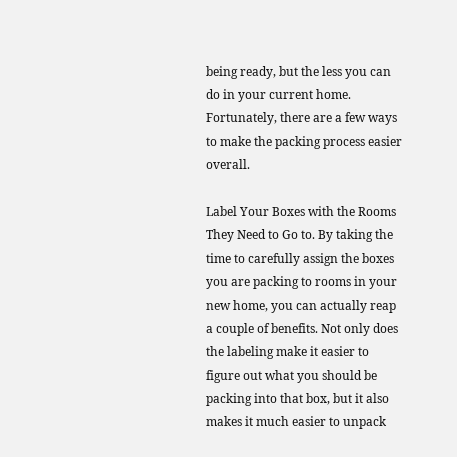being ready, but the less you can do in your current home. Fortunately, there are a few ways to make the packing process easier overall.

Label Your Boxes with the Rooms They Need to Go to. By taking the time to carefully assign the boxes you are packing to rooms in your new home, you can actually reap a couple of benefits. Not only does the labeling make it easier to figure out what you should be packing into that box, but it also makes it much easier to unpack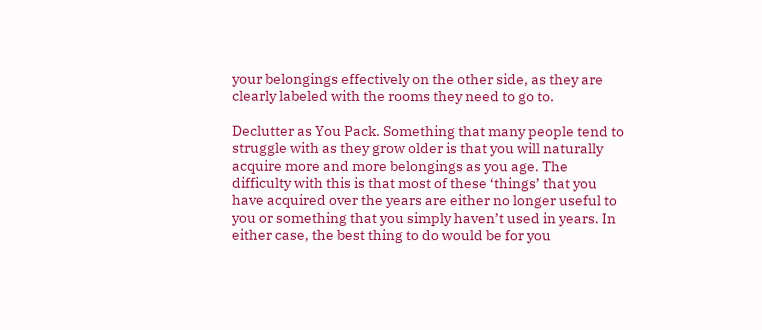your belongings effectively on the other side, as they are clearly labeled with the rooms they need to go to.

Declutter as You Pack. Something that many people tend to struggle with as they grow older is that you will naturally acquire more and more belongings as you age. The difficulty with this is that most of these ‘things’ that you have acquired over the years are either no longer useful to you or something that you simply haven’t used in years. In either case, the best thing to do would be for you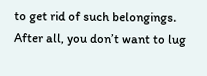to get rid of such belongings. After all, you don’t want to lug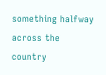something halfway across the country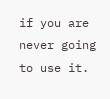if you are never going to use it.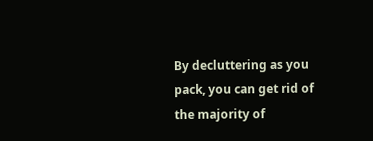By decluttering as you pack, you can get rid of the majority of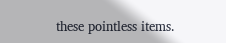these pointless items.